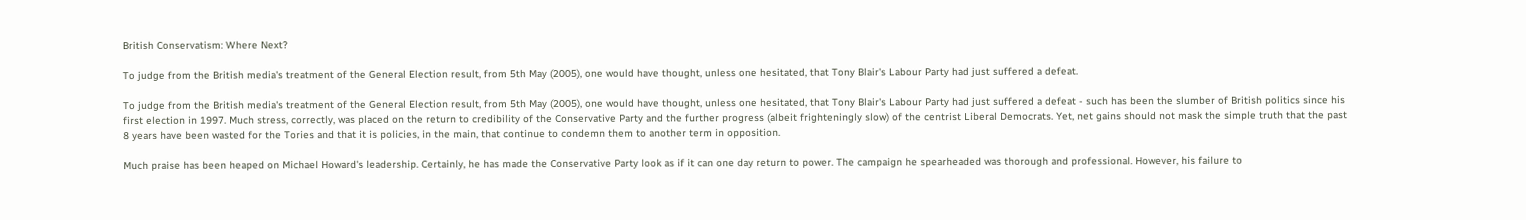British Conservatism: Where Next?

To judge from the British media's treatment of the General Election result, from 5th May (2005), one would have thought, unless one hesitated, that Tony Blair's Labour Party had just suffered a defeat.

To judge from the British media's treatment of the General Election result, from 5th May (2005), one would have thought, unless one hesitated, that Tony Blair's Labour Party had just suffered a defeat - such has been the slumber of British politics since his first election in 1997. Much stress, correctly, was placed on the return to credibility of the Conservative Party and the further progress (albeit frighteningly slow) of the centrist Liberal Democrats. Yet, net gains should not mask the simple truth that the past 8 years have been wasted for the Tories and that it is policies, in the main, that continue to condemn them to another term in opposition.

Much praise has been heaped on Michael Howard's leadership. Certainly, he has made the Conservative Party look as if it can one day return to power. The campaign he spearheaded was thorough and professional. However, his failure to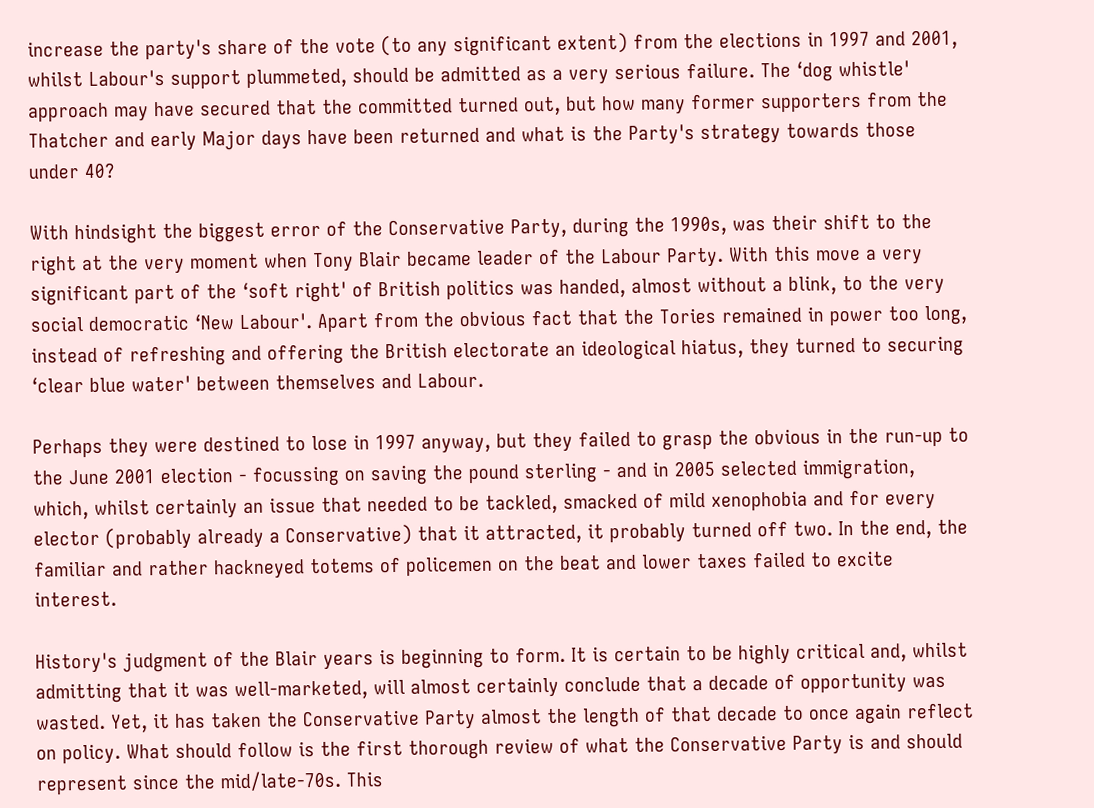increase the party's share of the vote (to any significant extent) from the elections in 1997 and 2001, whilst Labour's support plummeted, should be admitted as a very serious failure. The ‘dog whistle' approach may have secured that the committed turned out, but how many former supporters from the Thatcher and early Major days have been returned and what is the Party's strategy towards those under 40?

With hindsight the biggest error of the Conservative Party, during the 1990s, was their shift to the right at the very moment when Tony Blair became leader of the Labour Party. With this move a very significant part of the ‘soft right' of British politics was handed, almost without a blink, to the very social democratic ‘New Labour'. Apart from the obvious fact that the Tories remained in power too long, instead of refreshing and offering the British electorate an ideological hiatus, they turned to securing ‘clear blue water' between themselves and Labour.

Perhaps they were destined to lose in 1997 anyway, but they failed to grasp the obvious in the run-up to the June 2001 election - focussing on saving the pound sterling - and in 2005 selected immigration, which, whilst certainly an issue that needed to be tackled, smacked of mild xenophobia and for every elector (probably already a Conservative) that it attracted, it probably turned off two. In the end, the familiar and rather hackneyed totems of policemen on the beat and lower taxes failed to excite interest.

History's judgment of the Blair years is beginning to form. It is certain to be highly critical and, whilst admitting that it was well-marketed, will almost certainly conclude that a decade of opportunity was wasted. Yet, it has taken the Conservative Party almost the length of that decade to once again reflect on policy. What should follow is the first thorough review of what the Conservative Party is and should represent since the mid/late-70s. This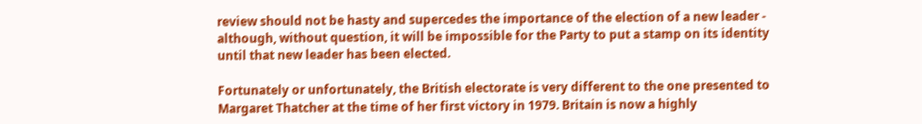review should not be hasty and supercedes the importance of the election of a new leader - although, without question, it will be impossible for the Party to put a stamp on its identity until that new leader has been elected.

Fortunately or unfortunately, the British electorate is very different to the one presented to Margaret Thatcher at the time of her first victory in 1979. Britain is now a highly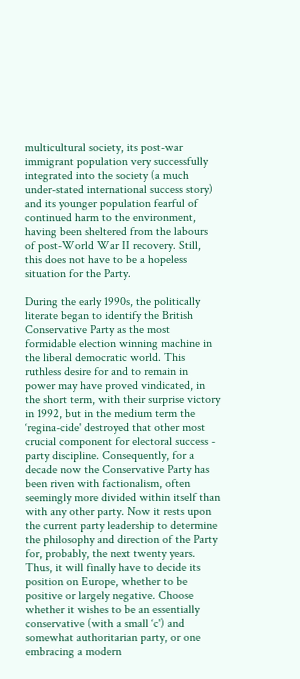multicultural society, its post-war immigrant population very successfully integrated into the society (a much under-stated international success story) and its younger population fearful of continued harm to the environment, having been sheltered from the labours of post-World War II recovery. Still, this does not have to be a hopeless situation for the Party.

During the early 1990s, the politically literate began to identify the British Conservative Party as the most formidable election winning machine in the liberal democratic world. This ruthless desire for and to remain in power may have proved vindicated, in the short term, with their surprise victory in 1992, but in the medium term the ‘regina-cide' destroyed that other most crucial component for electoral success - party discipline. Consequently, for a decade now the Conservative Party has been riven with factionalism, often seemingly more divided within itself than with any other party. Now it rests upon the current party leadership to determine the philosophy and direction of the Party for, probably, the next twenty years. Thus, it will finally have to decide its position on Europe, whether to be positive or largely negative. Choose whether it wishes to be an essentially conservative (with a small ‘c') and somewhat authoritarian party, or one embracing a modern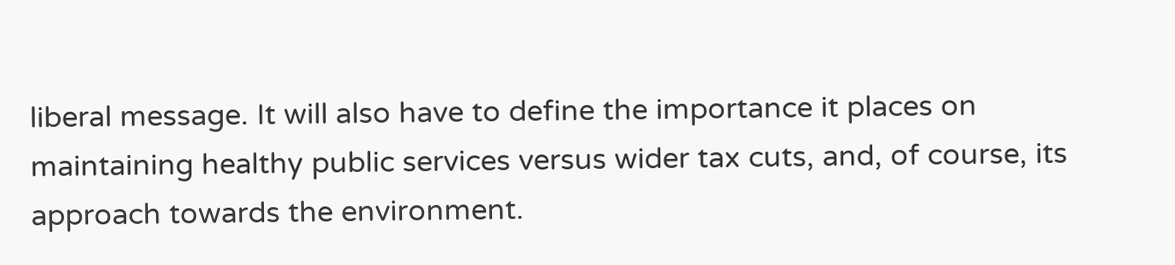liberal message. It will also have to define the importance it places on maintaining healthy public services versus wider tax cuts, and, of course, its approach towards the environment.